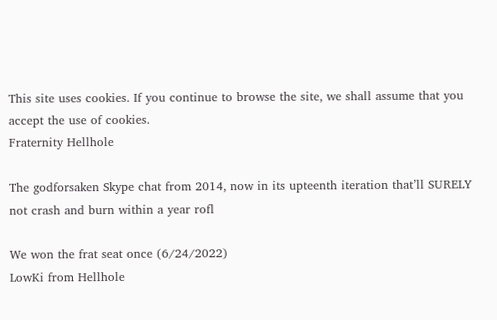This site uses cookies. If you continue to browse the site, we shall assume that you accept the use of cookies.
Fraternity Hellhole

The godforsaken Skype chat from 2014, now in its upteenth iteration that’ll SURELY not crash and burn within a year rofl

We won the frat seat once (6/24/2022)
LowKi from Hellhole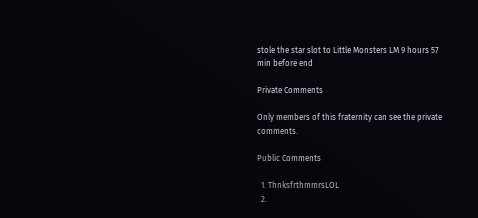stole the star slot to Little Monsters LM 9 hours 57 min before end

Private Comments

Only members of this fraternity can see the private comments.

Public Comments

  1. ThnksfrthmmrsLOL
  2.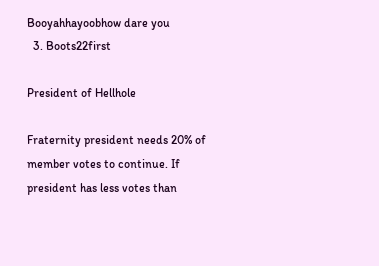Booyahhayoobhow dare you
  3. Boots22first

President of Hellhole

Fraternity president needs 20% of member votes to continue. If president has less votes than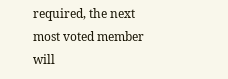required, the next most voted member will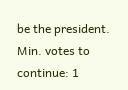be the president.
Min. votes to continue: 1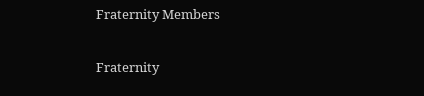Fraternity Members

Fraternity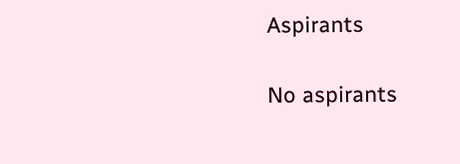Aspirants

No aspirants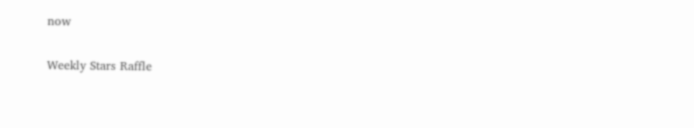now

Weekly Stars Raffle